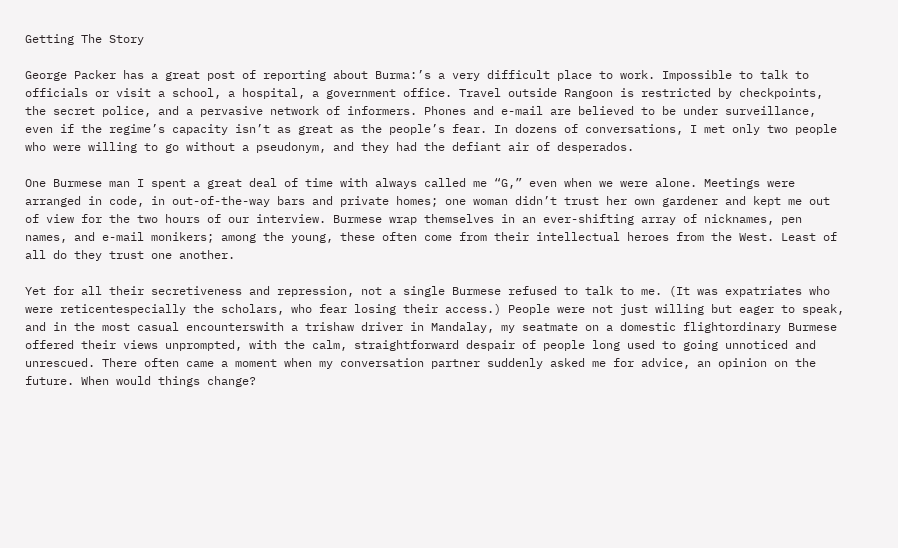Getting The Story

George Packer has a great post of reporting about Burma:’s a very difficult place to work. Impossible to talk to officials or visit a school, a hospital, a government office. Travel outside Rangoon is restricted by checkpoints, the secret police, and a pervasive network of informers. Phones and e-mail are believed to be under surveillance, even if the regime’s capacity isn’t as great as the people’s fear. In dozens of conversations, I met only two people who were willing to go without a pseudonym, and they had the defiant air of desperados.

One Burmese man I spent a great deal of time with always called me “G,” even when we were alone. Meetings were arranged in code, in out-of-the-way bars and private homes; one woman didn’t trust her own gardener and kept me out of view for the two hours of our interview. Burmese wrap themselves in an ever-shifting array of nicknames, pen names, and e-mail monikers; among the young, these often come from their intellectual heroes from the West. Least of all do they trust one another.

Yet for all their secretiveness and repression, not a single Burmese refused to talk to me. (It was expatriates who were reticentespecially the scholars, who fear losing their access.) People were not just willing but eager to speak, and in the most casual encounterswith a trishaw driver in Mandalay, my seatmate on a domestic flightordinary Burmese offered their views unprompted, with the calm, straightforward despair of people long used to going unnoticed and unrescued. There often came a moment when my conversation partner suddenly asked me for advice, an opinion on the future. When would things change?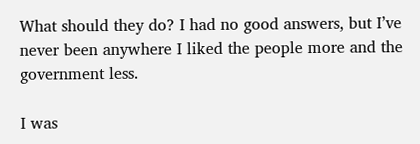What should they do? I had no good answers, but I’ve never been anywhere I liked the people more and the government less.

I was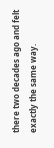there two decades ago and felt exactly the same way.